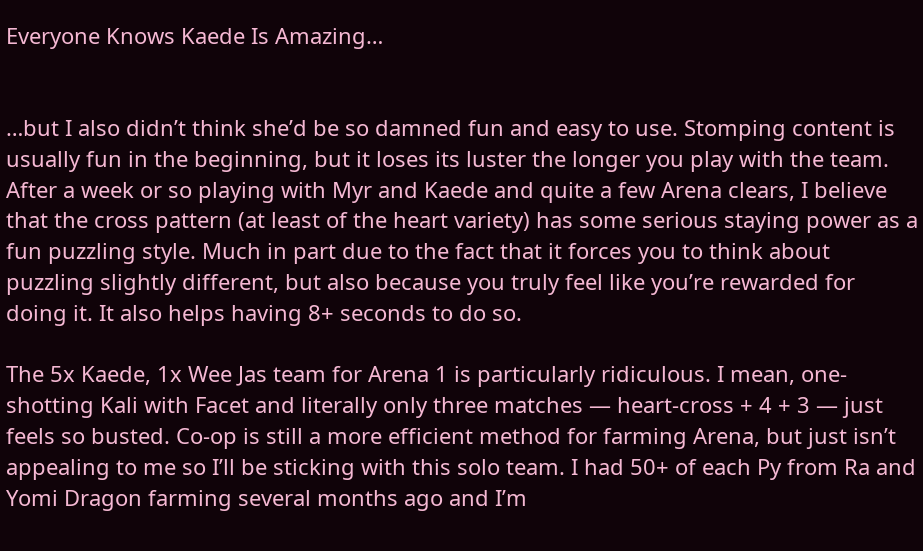Everyone Knows Kaede Is Amazing…


…but I also didn’t think she’d be so damned fun and easy to use. Stomping content is usually fun in the beginning, but it loses its luster the longer you play with the team. After a week or so playing with Myr and Kaede and quite a few Arena clears, I believe that the cross pattern (at least of the heart variety) has some serious staying power as a fun puzzling style. Much in part due to the fact that it forces you to think about puzzling slightly different, but also because you truly feel like you’re rewarded for doing it. It also helps having 8+ seconds to do so.

The 5x Kaede, 1x Wee Jas team for Arena 1 is particularly ridiculous. I mean, one-shotting Kali with Facet and literally only three matches — heart-cross + 4 + 3 — just feels so busted. Co-op is still a more efficient method for farming Arena, but just isn’t appealing to me so I’ll be sticking with this solo team. I had 50+ of each Py from Ra and Yomi Dragon farming several months ago and I’m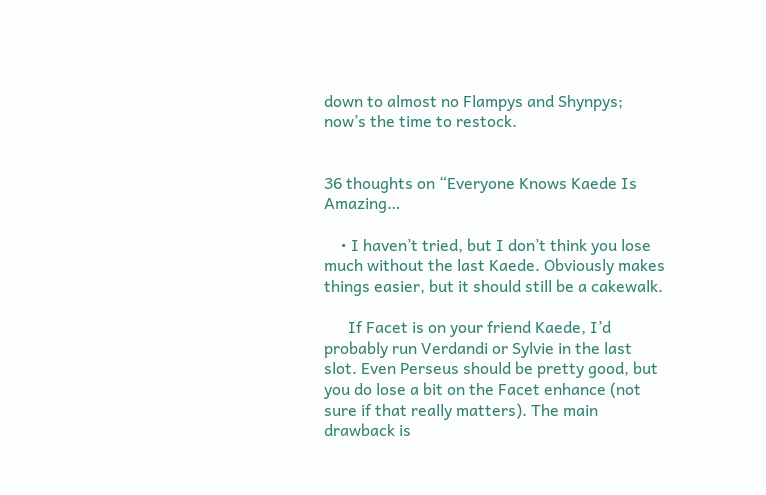down to almost no Flampys and Shynpys; now’s the time to restock.


36 thoughts on “Everyone Knows Kaede Is Amazing…

    • I haven’t tried, but I don’t think you lose much without the last Kaede. Obviously makes things easier, but it should still be a cakewalk.

      If Facet is on your friend Kaede, I’d probably run Verdandi or Sylvie in the last slot. Even Perseus should be pretty good, but you do lose a bit on the Facet enhance (not sure if that really matters). The main drawback is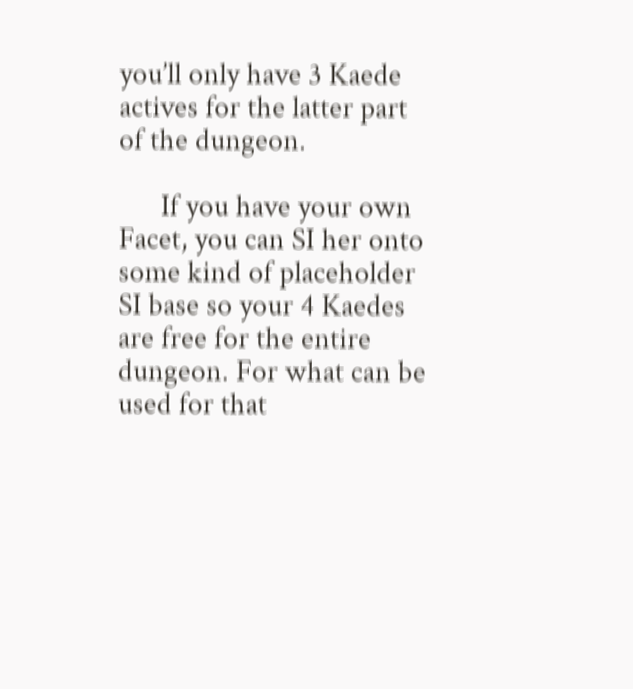you’ll only have 3 Kaede actives for the latter part of the dungeon.

      If you have your own Facet, you can SI her onto some kind of placeholder SI base so your 4 Kaedes are free for the entire dungeon. For what can be used for that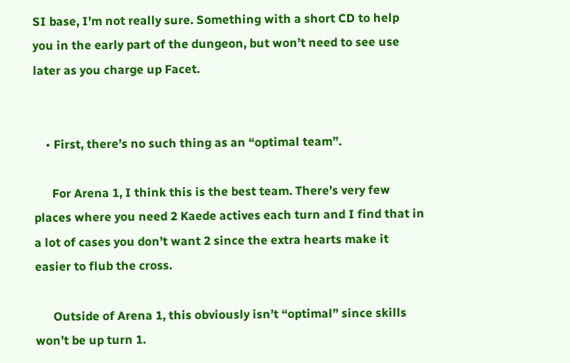SI base, I’m not really sure. Something with a short CD to help you in the early part of the dungeon, but won’t need to see use later as you charge up Facet.


    • First, there’s no such thing as an “optimal team”.

      For Arena 1, I think this is the best team. There’s very few places where you need 2 Kaede actives each turn and I find that in a lot of cases you don’t want 2 since the extra hearts make it easier to flub the cross.

      Outside of Arena 1, this obviously isn’t “optimal” since skills won’t be up turn 1.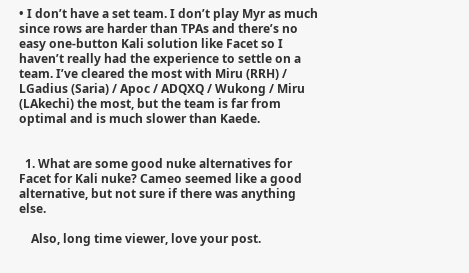• I don’t have a set team. I don’t play Myr as much since rows are harder than TPAs and there’s no easy one-button Kali solution like Facet so I haven’t really had the experience to settle on a team. I’ve cleared the most with Miru (RRH) / LGadius (Saria) / Apoc / ADQXQ / Wukong / Miru (LAkechi) the most, but the team is far from optimal and is much slower than Kaede.


  1. What are some good nuke alternatives for Facet for Kali nuke? Cameo seemed like a good alternative, but not sure if there was anything else.

    Also, long time viewer, love your post.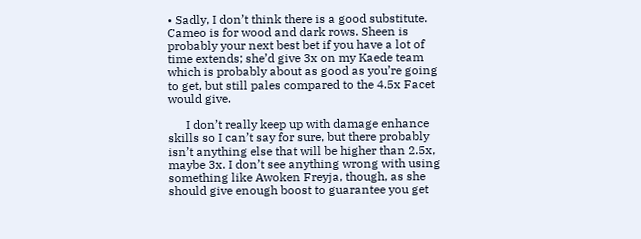• Sadly, I don’t think there is a good substitute. Cameo is for wood and dark rows. Sheen is probably your next best bet if you have a lot of time extends; she’d give 3x on my Kaede team which is probably about as good as you’re going to get, but still pales compared to the 4.5x Facet would give.

      I don’t really keep up with damage enhance skills so I can’t say for sure, but there probably isn’t anything else that will be higher than 2.5x, maybe 3x. I don’t see anything wrong with using something like Awoken Freyja, though, as she should give enough boost to guarantee you get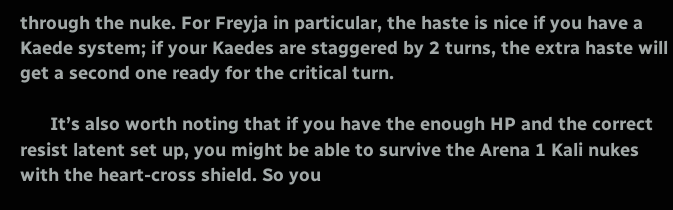through the nuke. For Freyja in particular, the haste is nice if you have a Kaede system; if your Kaedes are staggered by 2 turns, the extra haste will get a second one ready for the critical turn.

      It’s also worth noting that if you have the enough HP and the correct resist latent set up, you might be able to survive the Arena 1 Kali nukes with the heart-cross shield. So you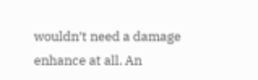wouldn’t need a damage enhance at all. An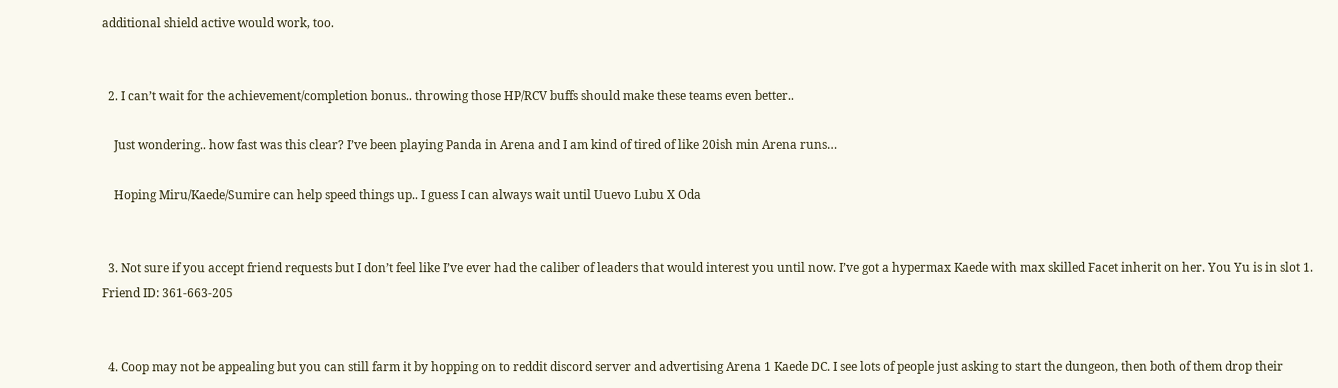additional shield active would work, too.


  2. I can’t wait for the achievement/completion bonus.. throwing those HP/RCV buffs should make these teams even better..

    Just wondering.. how fast was this clear? I’ve been playing Panda in Arena and I am kind of tired of like 20ish min Arena runs…

    Hoping Miru/Kaede/Sumire can help speed things up.. I guess I can always wait until Uuevo Lubu X Oda


  3. Not sure if you accept friend requests but I don’t feel like I’ve ever had the caliber of leaders that would interest you until now. I’ve got a hypermax Kaede with max skilled Facet inherit on her. You Yu is in slot 1. Friend ID: 361-663-205


  4. Coop may not be appealing but you can still farm it by hopping on to reddit discord server and advertising Arena 1 Kaede DC. I see lots of people just asking to start the dungeon, then both of them drop their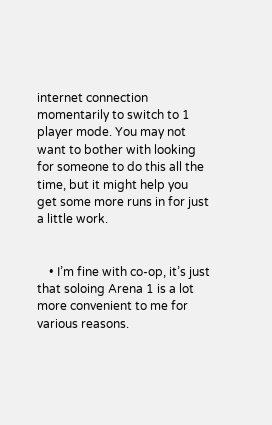internet connection momentarily to switch to 1 player mode. You may not want to bother with looking for someone to do this all the time, but it might help you get some more runs in for just a little work.


    • I’m fine with co-op, it’s just that soloing Arena 1 is a lot more convenient to me for various reasons.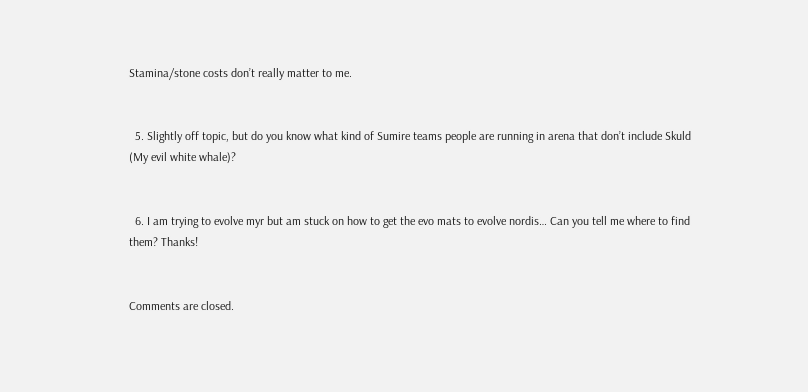Stamina/stone costs don’t really matter to me.


  5. Slightly off topic, but do you know what kind of Sumire teams people are running in arena that don’t include Skuld (My evil white whale)?


  6. I am trying to evolve myr but am stuck on how to get the evo mats to evolve nordis… Can you tell me where to find them? Thanks!


Comments are closed.